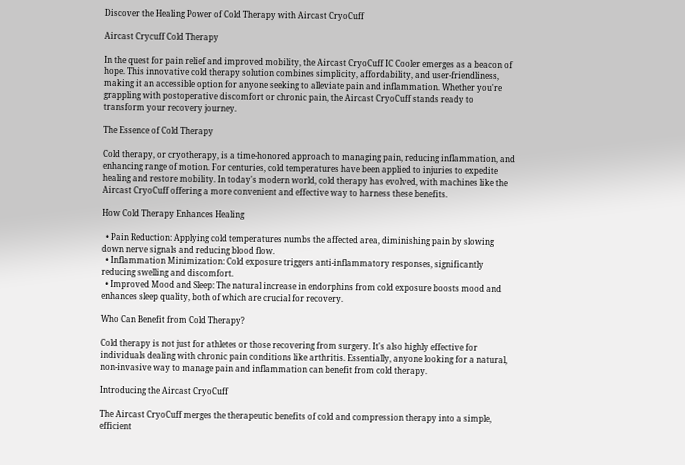Discover the Healing Power of Cold Therapy with Aircast CryoCuff

Aircast Crycuff Cold Therapy

In the quest for pain relief and improved mobility, the Aircast CryoCuff IC Cooler emerges as a beacon of hope. This innovative cold therapy solution combines simplicity, affordability, and user-friendliness, making it an accessible option for anyone seeking to alleviate pain and inflammation. Whether you're grappling with postoperative discomfort or chronic pain, the Aircast CryoCuff stands ready to transform your recovery journey.

The Essence of Cold Therapy

Cold therapy, or cryotherapy, is a time-honored approach to managing pain, reducing inflammation, and enhancing range of motion. For centuries, cold temperatures have been applied to injuries to expedite healing and restore mobility. In today's modern world, cold therapy has evolved, with machines like the Aircast CryoCuff offering a more convenient and effective way to harness these benefits.

How Cold Therapy Enhances Healing

  • Pain Reduction: Applying cold temperatures numbs the affected area, diminishing pain by slowing down nerve signals and reducing blood flow.
  • Inflammation Minimization: Cold exposure triggers anti-inflammatory responses, significantly reducing swelling and discomfort.
  • Improved Mood and Sleep: The natural increase in endorphins from cold exposure boosts mood and enhances sleep quality, both of which are crucial for recovery.

Who Can Benefit from Cold Therapy?

Cold therapy is not just for athletes or those recovering from surgery. It's also highly effective for individuals dealing with chronic pain conditions like arthritis. Essentially, anyone looking for a natural, non-invasive way to manage pain and inflammation can benefit from cold therapy.

Introducing the Aircast CryoCuff

The Aircast CryoCuff merges the therapeutic benefits of cold and compression therapy into a simple, efficient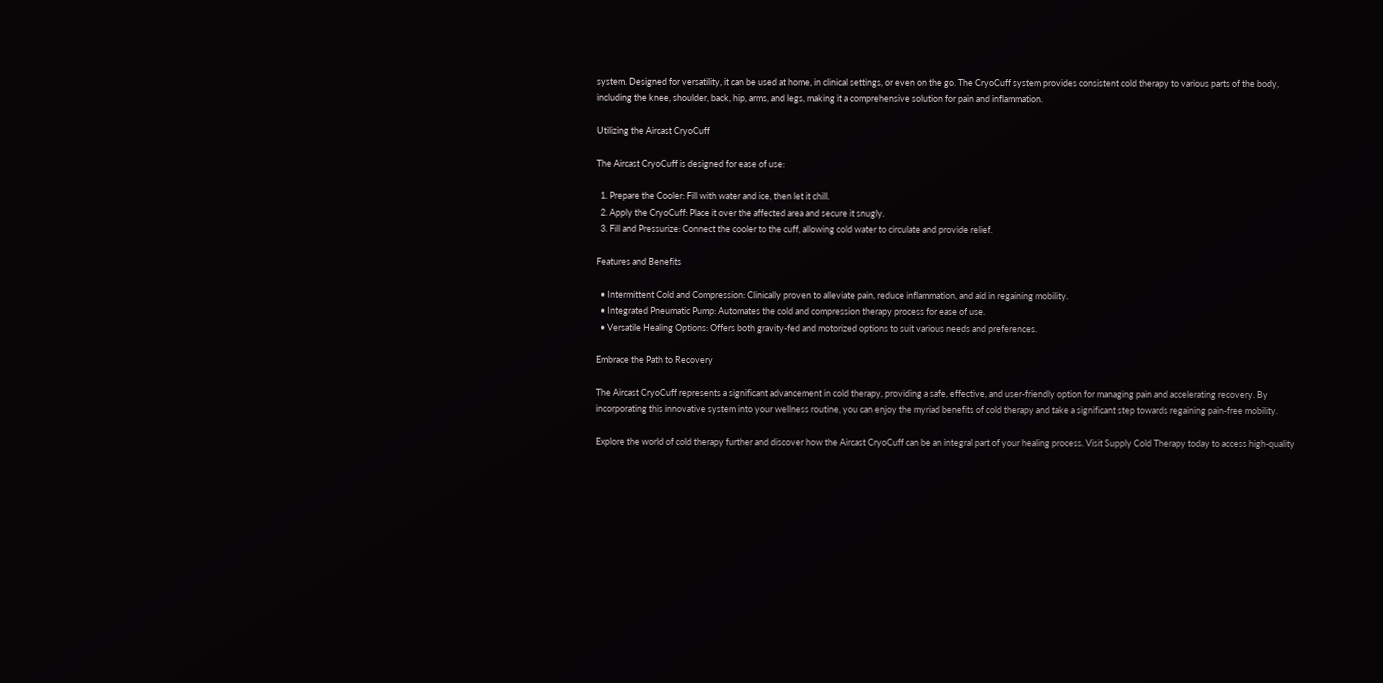system. Designed for versatility, it can be used at home, in clinical settings, or even on the go. The CryoCuff system provides consistent cold therapy to various parts of the body, including the knee, shoulder, back, hip, arms, and legs, making it a comprehensive solution for pain and inflammation.

Utilizing the Aircast CryoCuff

The Aircast CryoCuff is designed for ease of use:

  1. Prepare the Cooler: Fill with water and ice, then let it chill.
  2. Apply the CryoCuff: Place it over the affected area and secure it snugly.
  3. Fill and Pressurize: Connect the cooler to the cuff, allowing cold water to circulate and provide relief.

Features and Benefits

  • Intermittent Cold and Compression: Clinically proven to alleviate pain, reduce inflammation, and aid in regaining mobility.
  • Integrated Pneumatic Pump: Automates the cold and compression therapy process for ease of use.
  • Versatile Healing Options: Offers both gravity-fed and motorized options to suit various needs and preferences.

Embrace the Path to Recovery

The Aircast CryoCuff represents a significant advancement in cold therapy, providing a safe, effective, and user-friendly option for managing pain and accelerating recovery. By incorporating this innovative system into your wellness routine, you can enjoy the myriad benefits of cold therapy and take a significant step towards regaining pain-free mobility.

Explore the world of cold therapy further and discover how the Aircast CryoCuff can be an integral part of your healing process. Visit Supply Cold Therapy today to access high-quality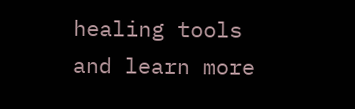healing tools and learn more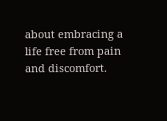about embracing a life free from pain and discomfort.